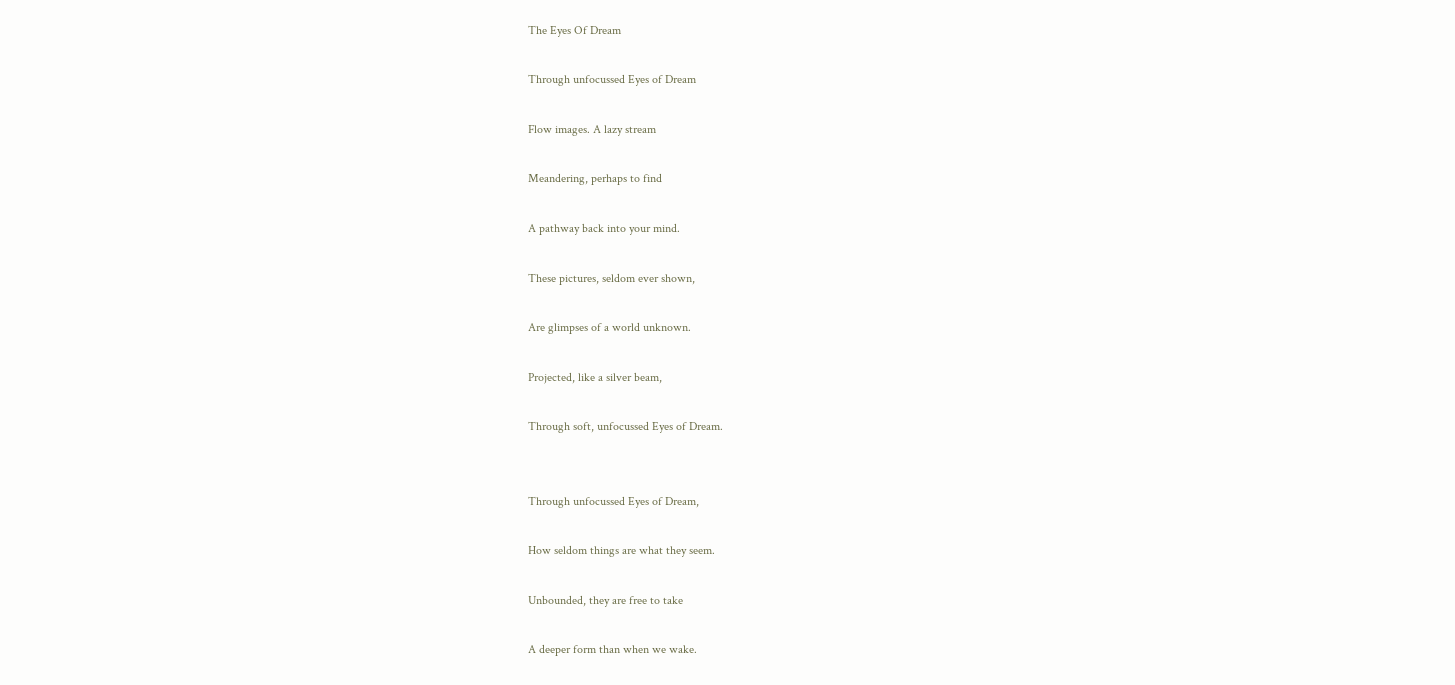The Eyes Of Dream

Through unfocussed Eyes of Dream

Flow images. A lazy stream

Meandering, perhaps to find

A pathway back into your mind.

These pictures, seldom ever shown,

Are glimpses of a world unknown.

Projected, like a silver beam,

Through soft, unfocussed Eyes of Dream.


Through unfocussed Eyes of Dream,

How seldom things are what they seem.

Unbounded, they are free to take

A deeper form than when we wake.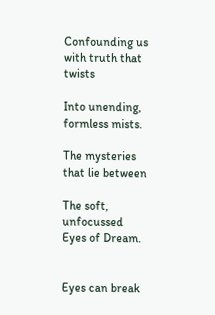Confounding us with truth that twists

Into unending, formless mists.

The mysteries that lie between

The soft, unfocussed Eyes of Dream.


Eyes can break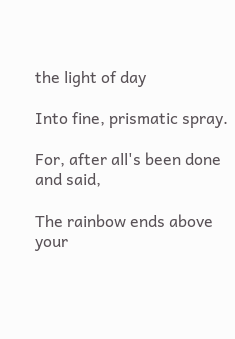the light of day

Into fine, prismatic spray.

For, after all's been done and said,

The rainbow ends above your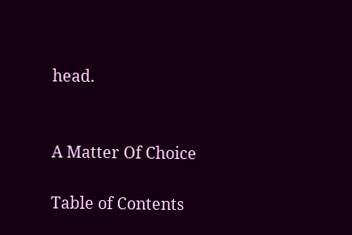head.


A Matter Of Choice

Table of Contents